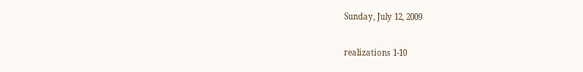Sunday, July 12, 2009

realizations 1-10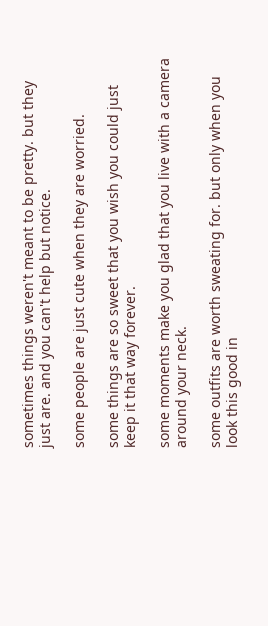sometimes things weren't meant to be pretty. but they just are. and you can't help but notice.

some people are just cute when they are worried.

some things are so sweet that you wish you could just keep it that way forever.

some moments make you glad that you live with a camera around your neck.

some outfits are worth sweating for. but only when you look this good in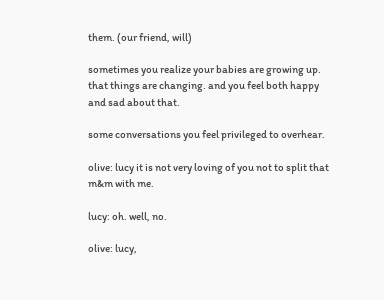them. (our friend, will)

sometimes you realize your babies are growing up. that things are changing. and you feel both happy and sad about that.

some conversations you feel privileged to overhear.

olive: lucy it is not very loving of you not to split that m&m with me.

lucy: oh. well, no.

olive: lucy,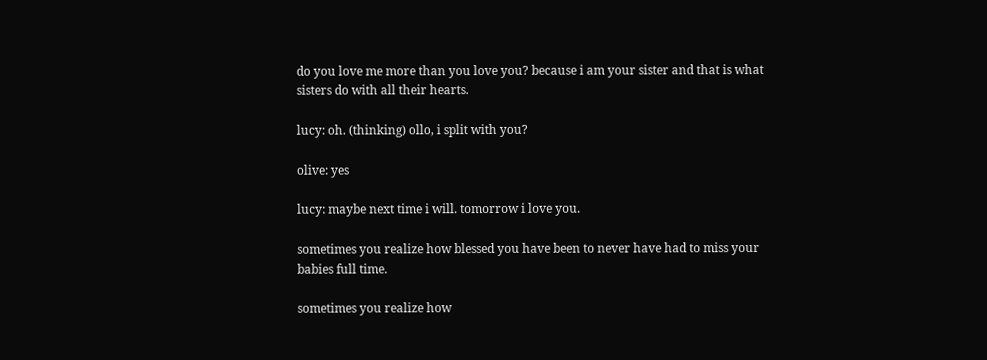do you love me more than you love you? because i am your sister and that is what sisters do with all their hearts.

lucy: oh. (thinking) ollo, i split with you?

olive: yes

lucy: maybe next time i will. tomorrow i love you.

sometimes you realize how blessed you have been to never have had to miss your babies full time.

sometimes you realize how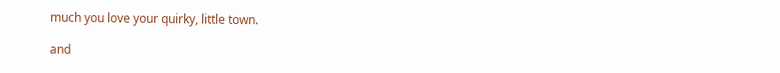much you love your quirky, little town.

and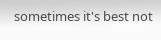sometimes it's best not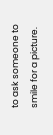to ask someone to smile for a picture.